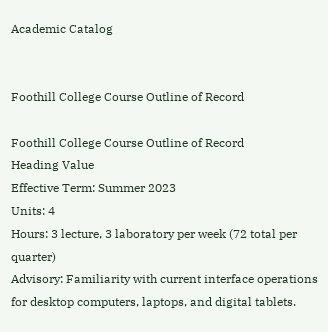Academic Catalog


Foothill College Course Outline of Record

Foothill College Course Outline of Record
Heading Value
Effective Term: Summer 2023
Units: 4
Hours: 3 lecture, 3 laboratory per week (72 total per quarter)
Advisory: Familiarity with current interface operations for desktop computers, laptops, and digital tablets.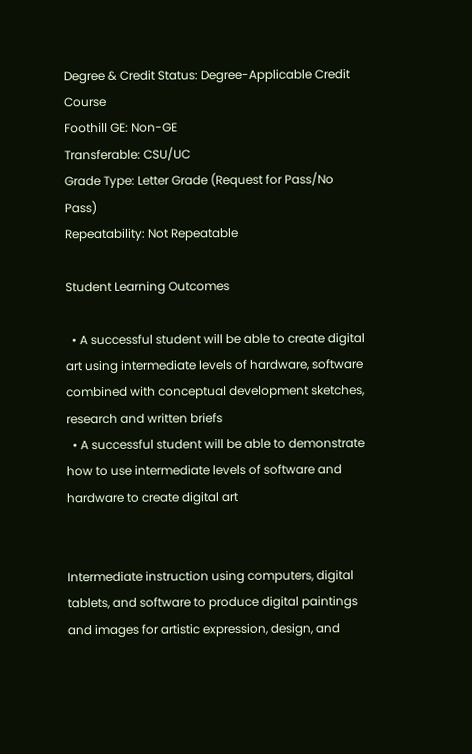Degree & Credit Status: Degree-Applicable Credit Course
Foothill GE: Non-GE
Transferable: CSU/UC
Grade Type: Letter Grade (Request for Pass/No Pass)
Repeatability: Not Repeatable

Student Learning Outcomes

  • A successful student will be able to create digital art using intermediate levels of hardware, software combined with conceptual development sketches, research and written briefs
  • A successful student will be able to demonstrate how to use intermediate levels of software and hardware to create digital art


Intermediate instruction using computers, digital tablets, and software to produce digital paintings and images for artistic expression, design, and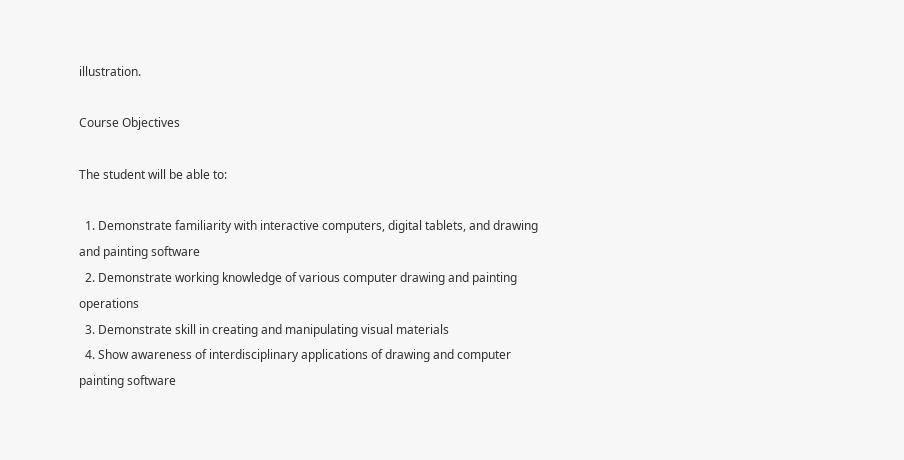illustration.

Course Objectives

The student will be able to:

  1. Demonstrate familiarity with interactive computers, digital tablets, and drawing and painting software
  2. Demonstrate working knowledge of various computer drawing and painting operations
  3. Demonstrate skill in creating and manipulating visual materials
  4. Show awareness of interdisciplinary applications of drawing and computer painting software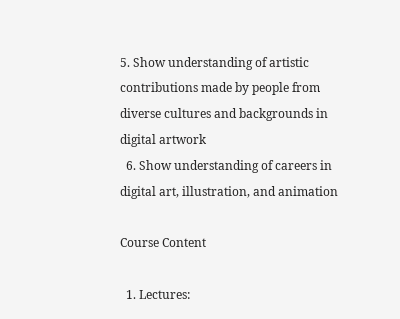5. Show understanding of artistic contributions made by people from diverse cultures and backgrounds in digital artwork
  6. Show understanding of careers in digital art, illustration, and animation

Course Content

  1. Lectures: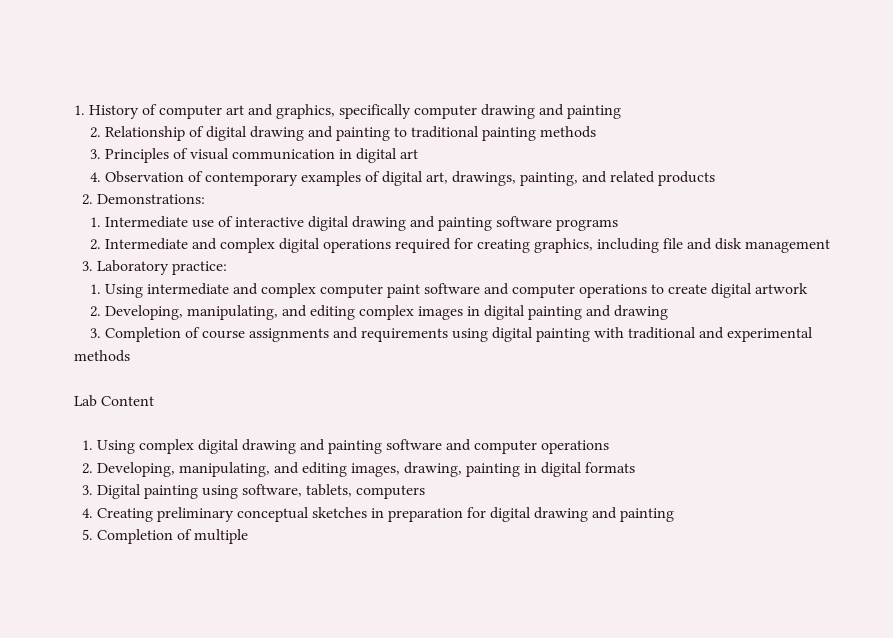1. History of computer art and graphics, specifically computer drawing and painting
    2. Relationship of digital drawing and painting to traditional painting methods
    3. Principles of visual communication in digital art
    4. Observation of contemporary examples of digital art, drawings, painting, and related products
  2. Demonstrations:
    1. Intermediate use of interactive digital drawing and painting software programs
    2. Intermediate and complex digital operations required for creating graphics, including file and disk management
  3. Laboratory practice:
    1. Using intermediate and complex computer paint software and computer operations to create digital artwork
    2. Developing, manipulating, and editing complex images in digital painting and drawing
    3. Completion of course assignments and requirements using digital painting with traditional and experimental methods

Lab Content

  1. Using complex digital drawing and painting software and computer operations
  2. Developing, manipulating, and editing images, drawing, painting in digital formats
  3. Digital painting using software, tablets, computers
  4. Creating preliminary conceptual sketches in preparation for digital drawing and painting
  5. Completion of multiple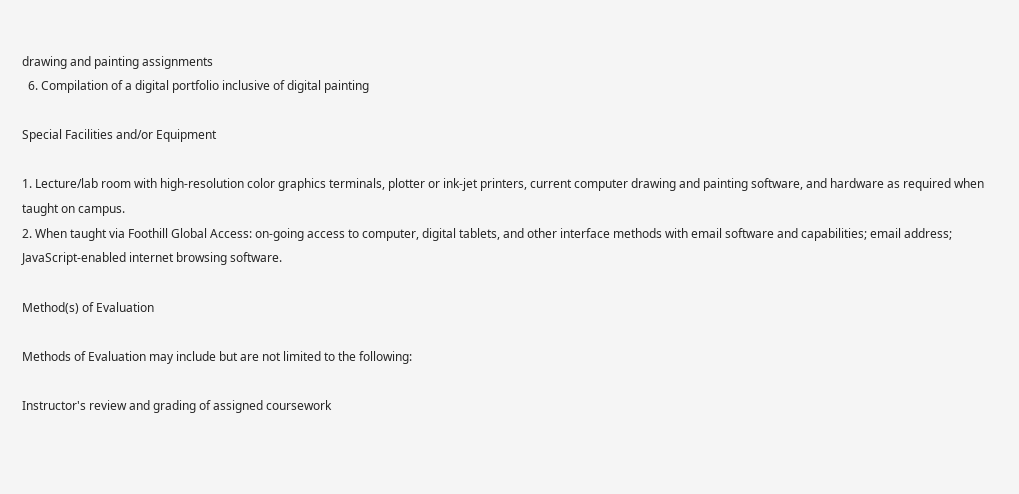drawing and painting assignments
  6. Compilation of a digital portfolio inclusive of digital painting

Special Facilities and/or Equipment

1. Lecture/lab room with high-resolution color graphics terminals, plotter or ink-jet printers, current computer drawing and painting software, and hardware as required when taught on campus.
2. When taught via Foothill Global Access: on-going access to computer, digital tablets, and other interface methods with email software and capabilities; email address; JavaScript-enabled internet browsing software.

Method(s) of Evaluation

Methods of Evaluation may include but are not limited to the following:

Instructor's review and grading of assigned coursework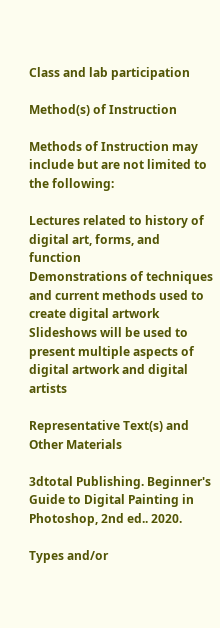Class and lab participation

Method(s) of Instruction

Methods of Instruction may include but are not limited to the following:

Lectures related to history of digital art, forms, and function
Demonstrations of techniques and current methods used to create digital artwork
Slideshows will be used to present multiple aspects of digital artwork and digital artists

Representative Text(s) and Other Materials

3dtotal Publishing. Beginner's Guide to Digital Painting in Photoshop, 2nd ed.. 2020.

Types and/or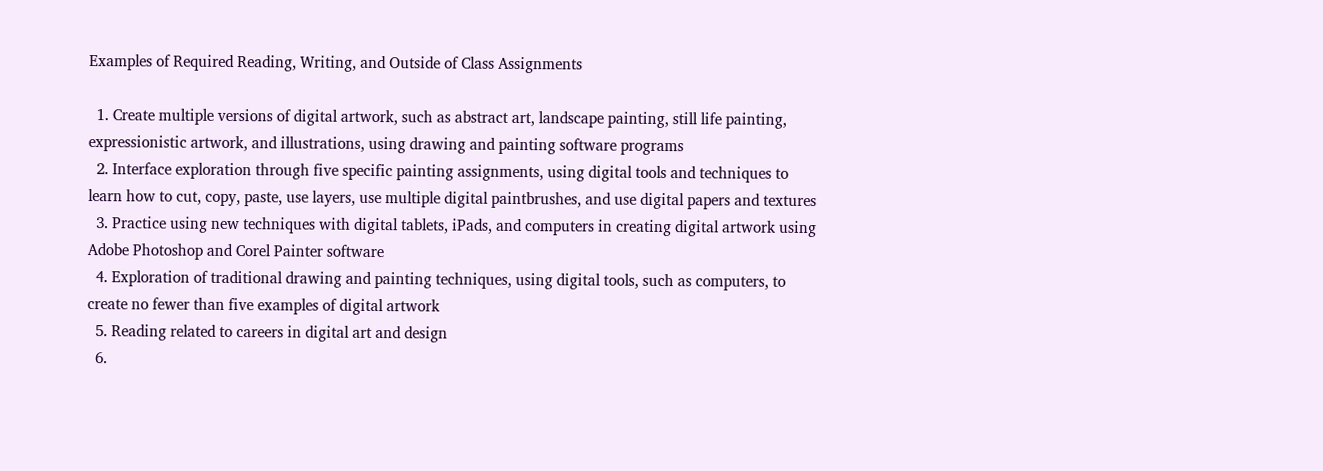Examples of Required Reading, Writing, and Outside of Class Assignments

  1. Create multiple versions of digital artwork, such as abstract art, landscape painting, still life painting, expressionistic artwork, and illustrations, using drawing and painting software programs
  2. Interface exploration through five specific painting assignments, using digital tools and techniques to learn how to cut, copy, paste, use layers, use multiple digital paintbrushes, and use digital papers and textures
  3. Practice using new techniques with digital tablets, iPads, and computers in creating digital artwork using Adobe Photoshop and Corel Painter software
  4. Exploration of traditional drawing and painting techniques, using digital tools, such as computers, to create no fewer than five examples of digital artwork
  5. Reading related to careers in digital art and design
  6.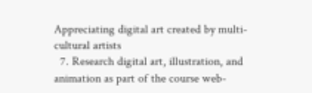Appreciating digital art created by multi-cultural artists
  7. Research digital art, illustration, and animation as part of the course web-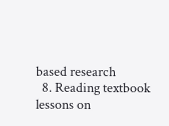based research
  8. Reading textbook lessons on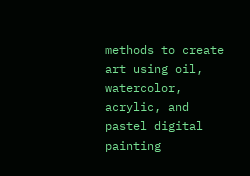methods to create art using oil, watercolor, acrylic, and pastel digital painting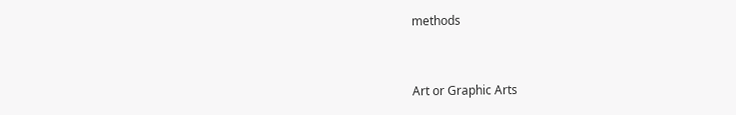methods


Art or Graphic Arts